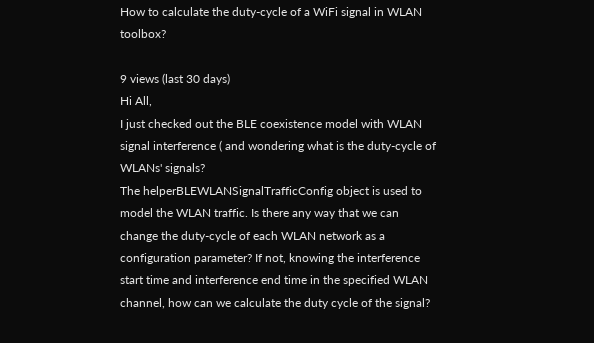How to calculate the duty-cycle of a WiFi signal in WLAN toolbox?

9 views (last 30 days)
Hi All,
I just checked out the BLE coexistence model with WLAN signal interference ( and wondering what is the duty-cycle of WLANs' signals?
The helperBLEWLANSignalTrafficConfig object is used to model the WLAN traffic. Is there any way that we can change the duty-cycle of each WLAN network as a configuration parameter? If not, knowing the interference start time and interference end time in the specified WLAN channel, how can we calculate the duty cycle of the signal?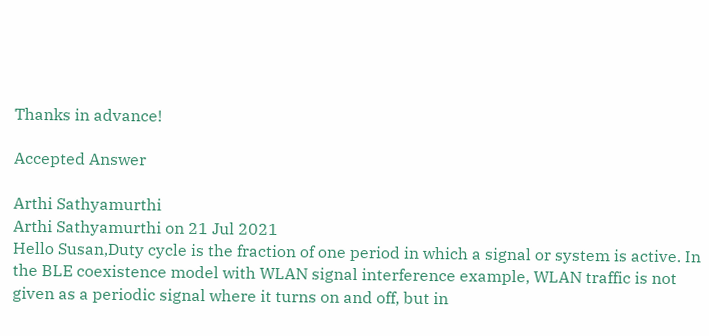Thanks in advance!

Accepted Answer

Arthi Sathyamurthi
Arthi Sathyamurthi on 21 Jul 2021
Hello Susan,Duty cycle is the fraction of one period in which a signal or system is active. In the BLE coexistence model with WLAN signal interference example, WLAN traffic is not given as a periodic signal where it turns on and off, but in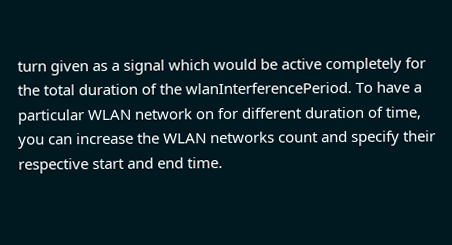turn given as a signal which would be active completely for the total duration of the wlanInterferencePeriod. To have a particular WLAN network on for different duration of time, you can increase the WLAN networks count and specify their respective start and end time.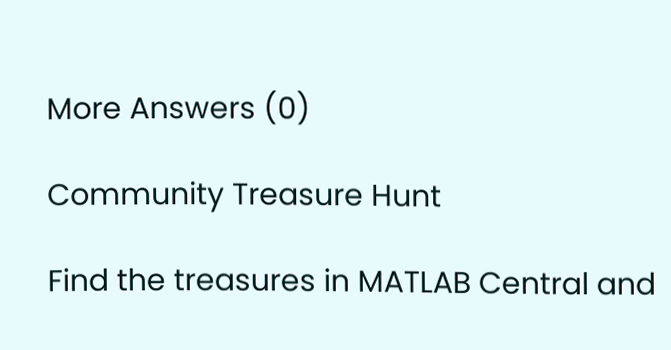More Answers (0)

Community Treasure Hunt

Find the treasures in MATLAB Central and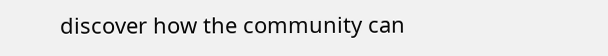discover how the community can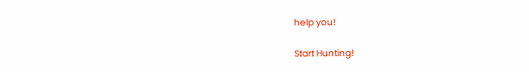help you!

Start Hunting!